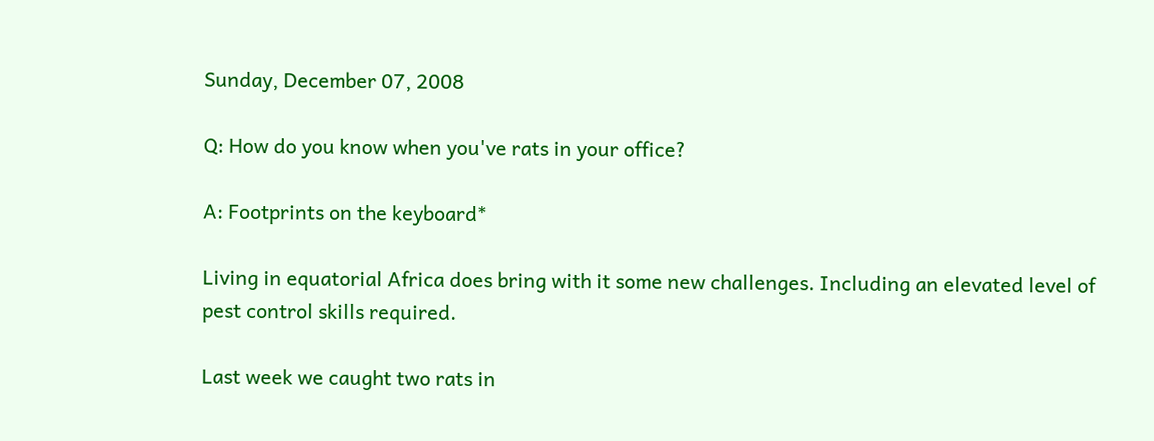Sunday, December 07, 2008

Q: How do you know when you've rats in your office?

A: Footprints on the keyboard*

Living in equatorial Africa does bring with it some new challenges. Including an elevated level of pest control skills required.

Last week we caught two rats in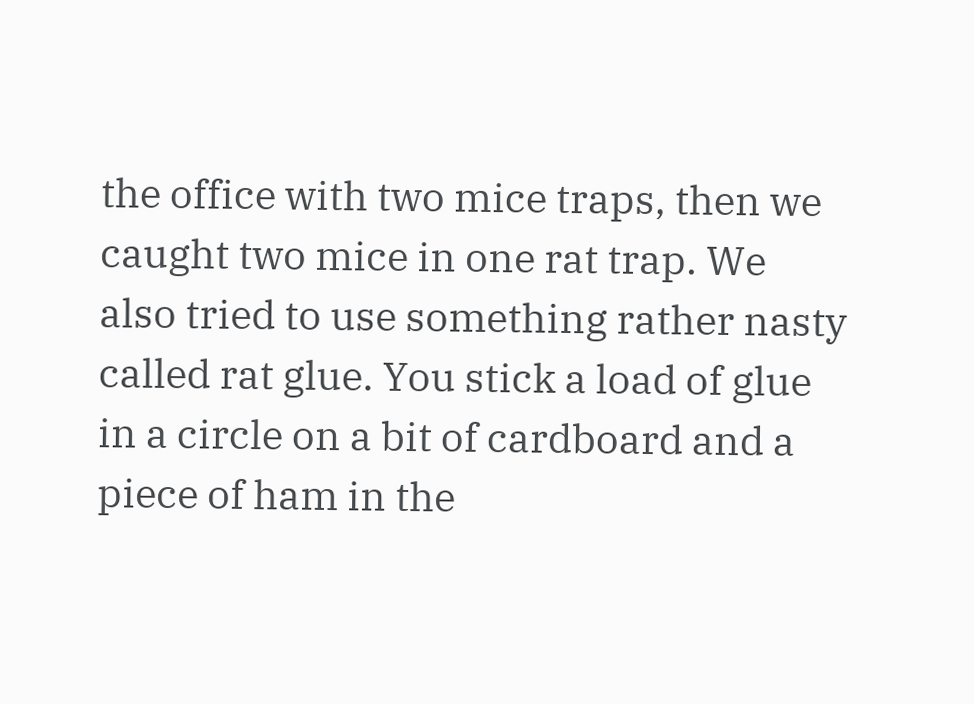the office with two mice traps, then we caught two mice in one rat trap. We also tried to use something rather nasty called rat glue. You stick a load of glue in a circle on a bit of cardboard and a piece of ham in the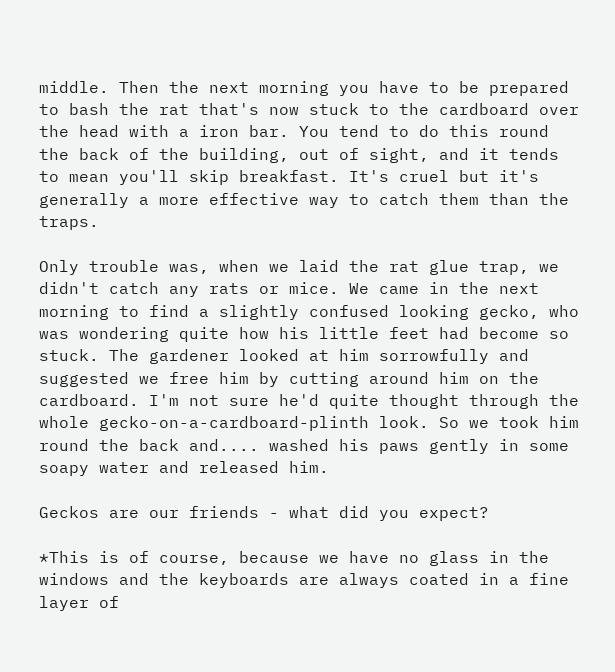middle. Then the next morning you have to be prepared to bash the rat that's now stuck to the cardboard over the head with a iron bar. You tend to do this round the back of the building, out of sight, and it tends to mean you'll skip breakfast. It's cruel but it's generally a more effective way to catch them than the traps.

Only trouble was, when we laid the rat glue trap, we didn't catch any rats or mice. We came in the next morning to find a slightly confused looking gecko, who was wondering quite how his little feet had become so stuck. The gardener looked at him sorrowfully and suggested we free him by cutting around him on the cardboard. I'm not sure he'd quite thought through the whole gecko-on-a-cardboard-plinth look. So we took him round the back and.... washed his paws gently in some soapy water and released him.

Geckos are our friends - what did you expect?

*This is of course, because we have no glass in the windows and the keyboards are always coated in a fine layer of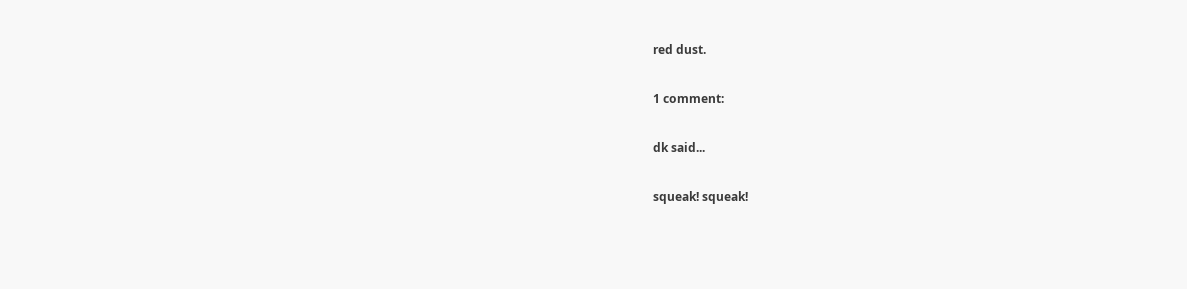red dust.

1 comment:

dk said...

squeak! squeak!